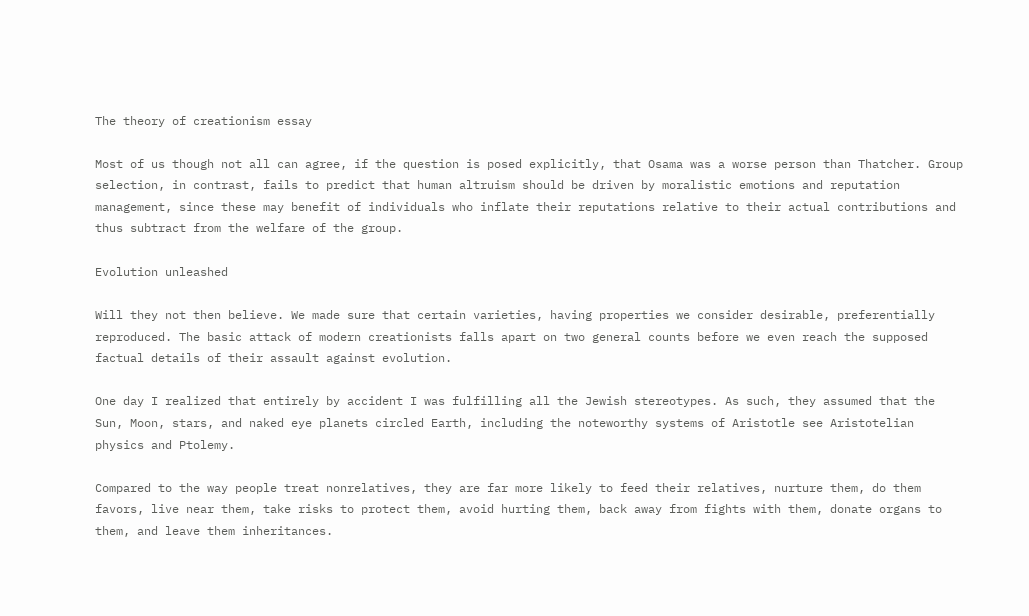The theory of creationism essay

Most of us though not all can agree, if the question is posed explicitly, that Osama was a worse person than Thatcher. Group selection, in contrast, fails to predict that human altruism should be driven by moralistic emotions and reputation management, since these may benefit of individuals who inflate their reputations relative to their actual contributions and thus subtract from the welfare of the group.

Evolution unleashed

Will they not then believe. We made sure that certain varieties, having properties we consider desirable, preferentially reproduced. The basic attack of modern creationists falls apart on two general counts before we even reach the supposed factual details of their assault against evolution.

One day I realized that entirely by accident I was fulfilling all the Jewish stereotypes. As such, they assumed that the Sun, Moon, stars, and naked eye planets circled Earth, including the noteworthy systems of Aristotle see Aristotelian physics and Ptolemy.

Compared to the way people treat nonrelatives, they are far more likely to feed their relatives, nurture them, do them favors, live near them, take risks to protect them, avoid hurting them, back away from fights with them, donate organs to them, and leave them inheritances.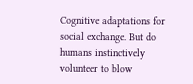Cognitive adaptations for social exchange. But do humans instinctively volunteer to blow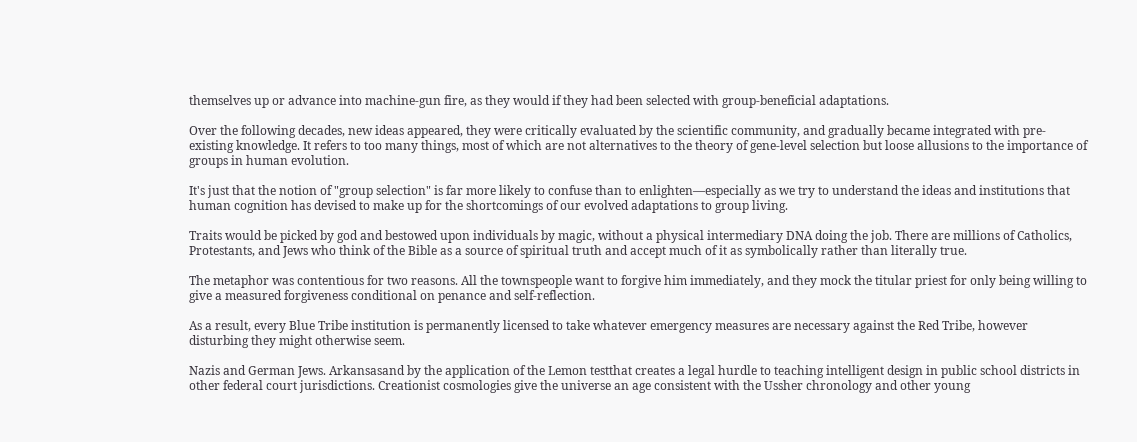themselves up or advance into machine-gun fire, as they would if they had been selected with group-beneficial adaptations.

Over the following decades, new ideas appeared, they were critically evaluated by the scientific community, and gradually became integrated with pre-existing knowledge. It refers to too many things, most of which are not alternatives to the theory of gene-level selection but loose allusions to the importance of groups in human evolution.

It's just that the notion of "group selection" is far more likely to confuse than to enlighten—especially as we try to understand the ideas and institutions that human cognition has devised to make up for the shortcomings of our evolved adaptations to group living.

Traits would be picked by god and bestowed upon individuals by magic, without a physical intermediary DNA doing the job. There are millions of Catholics, Protestants, and Jews who think of the Bible as a source of spiritual truth and accept much of it as symbolically rather than literally true.

The metaphor was contentious for two reasons. All the townspeople want to forgive him immediately, and they mock the titular priest for only being willing to give a measured forgiveness conditional on penance and self-reflection.

As a result, every Blue Tribe institution is permanently licensed to take whatever emergency measures are necessary against the Red Tribe, however disturbing they might otherwise seem.

Nazis and German Jews. Arkansasand by the application of the Lemon testthat creates a legal hurdle to teaching intelligent design in public school districts in other federal court jurisdictions. Creationist cosmologies give the universe an age consistent with the Ussher chronology and other young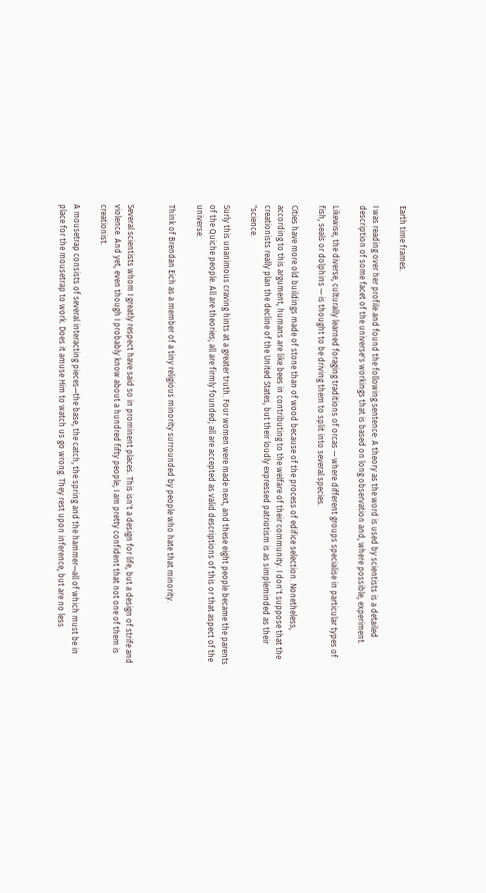Earth time frames.

I was reading over her profile and found the following sentence: A theory as the word is used by scientists is a detailed description of some facet of the universe's workings that is based on long observation and, where possible, experiment.

Likewise, the diverse, culturally learned foraging traditions of orcas — where different groups specialise in particular types of fish, seals or dolphins — is thought to be driving them to split into several species.

Cities have more old buildings made of stone than of wood because of the process of edifice selection. Nonetheless, according to this argument, humans are like bees in contributing to the welfare of their community. I don't suppose that the creationists really plan the decline of the United States, but their loudly expressed patriotism is as simpleminded as their "science.

Surly this unanimous craving hints at a greater truth. Four women were made next, and these eight people became the parents of the Quiche people. All are theories; all are firmly founded; all are accepted as valid descriptions of this or that aspect of the universe.

Think of Brendan Eich as a member of a tiny religious minority surrounded by people who hate that minority.


Several scientists whom I greatly respect have said so in prominent places. This isn't a design for life, but a design of strife and violence. And yet, even though I probably know about a hundred fifty people, I am pretty confident that not one of them is creationist.

A mousetrap consists of several interacting pieces—the base, the catch, the spring and the hammer—all of which must be in place for the mousetrap to work. Does it amuse Him to watch us go wrong. They rest upon inference, but are no less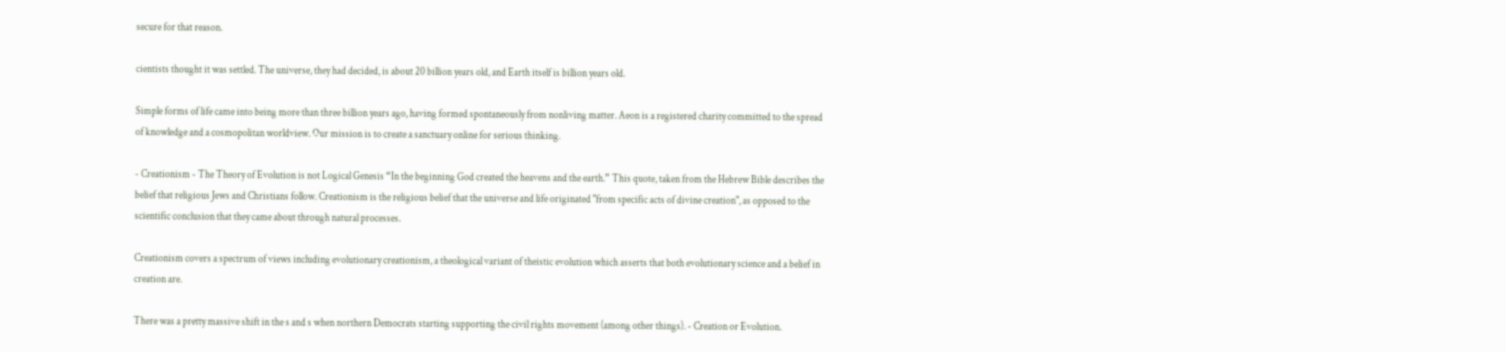secure for that reason.

cientists thought it was settled. The universe, they had decided, is about 20 billion years old, and Earth itself is billion years old.

Simple forms of life came into being more than three billion years ago, having formed spontaneously from nonliving matter. Aeon is a registered charity committed to the spread of knowledge and a cosmopolitan worldview. Our mission is to create a sanctuary online for serious thinking.

- Creationism - The Theory of Evolution is not Logical Genesis “In the beginning God created the heavens and the earth.” This quote, taken from the Hebrew Bible describes the belief that religious Jews and Christians follow. Creationism is the religious belief that the universe and life originated "from specific acts of divine creation", as opposed to the scientific conclusion that they came about through natural processes.

Creationism covers a spectrum of views including evolutionary creationism, a theological variant of theistic evolution which asserts that both evolutionary science and a belief in creation are.

There was a pretty massive shift in the s and s when northern Democrats starting supporting the civil rights movement (among other things). - Creation or Evolution.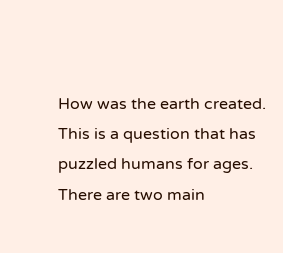How was the earth created. This is a question that has puzzled humans for ages. There are two main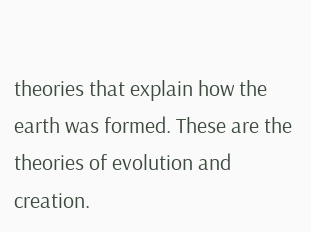theories that explain how the earth was formed. These are the theories of evolution and creation.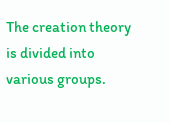The creation theory is divided into various groups.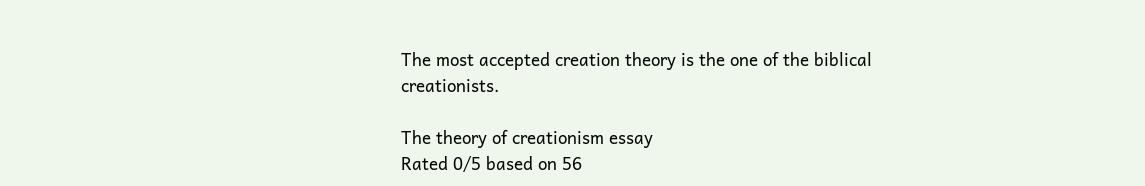The most accepted creation theory is the one of the biblical creationists.

The theory of creationism essay
Rated 0/5 based on 56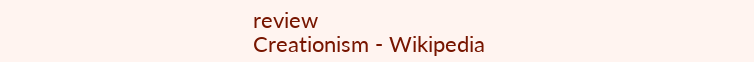review
Creationism - Wikipedia